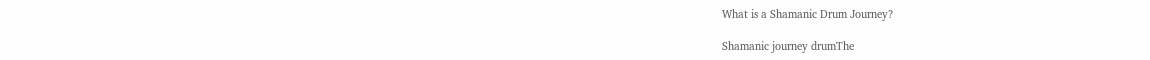What is a Shamanic Drum Journey?

Shamanic journey drumThe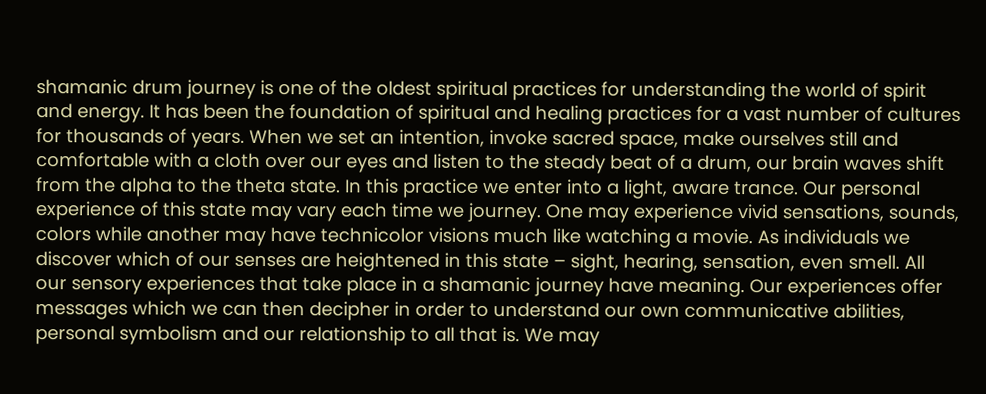shamanic drum journey is one of the oldest spiritual practices for understanding the world of spirit and energy. It has been the foundation of spiritual and healing practices for a vast number of cultures for thousands of years. When we set an intention, invoke sacred space, make ourselves still and comfortable with a cloth over our eyes and listen to the steady beat of a drum, our brain waves shift from the alpha to the theta state. In this practice we enter into a light, aware trance. Our personal experience of this state may vary each time we journey. One may experience vivid sensations, sounds, colors while another may have technicolor visions much like watching a movie. As individuals we discover which of our senses are heightened in this state – sight, hearing, sensation, even smell. All our sensory experiences that take place in a shamanic journey have meaning. Our experiences offer messages which we can then decipher in order to understand our own communicative abilities, personal symbolism and our relationship to all that is. We may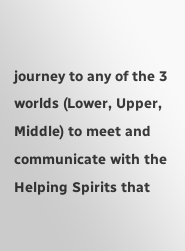journey to any of the 3 worlds (Lower, Upper, Middle) to meet and communicate with the Helping Spirits that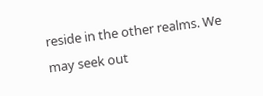reside in the other realms. We may seek out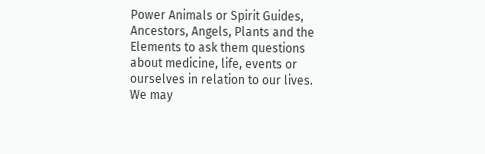Power Animals or Spirit Guides, Ancestors, Angels, Plants and the Elements to ask them questions about medicine, life, events or ourselves in relation to our lives. We may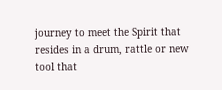journey to meet the Spirit that resides in a drum, rattle or new tool that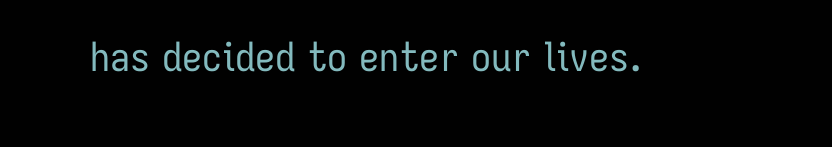has decided to enter our lives.